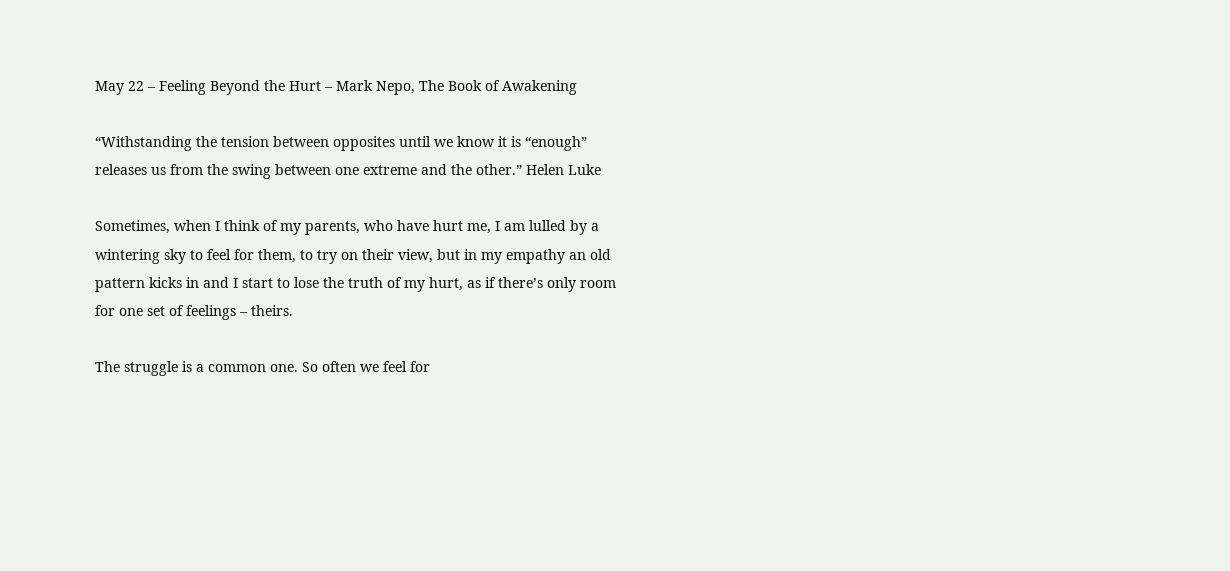May 22 – Feeling Beyond the Hurt – Mark Nepo, The Book of Awakening

“Withstanding the tension between opposites until we know it is “enough” releases us from the swing between one extreme and the other.” Helen Luke

Sometimes, when I think of my parents, who have hurt me, I am lulled by a wintering sky to feel for them, to try on their view, but in my empathy an old pattern kicks in and I start to lose the truth of my hurt, as if there’s only room for one set of feelings – theirs.

The struggle is a common one. So often we feel for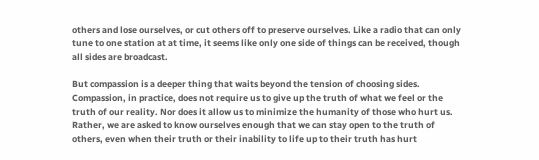others and lose ourselves, or cut others off to preserve ourselves. Like a radio that can only tune to one station at at time, it seems like only one side of things can be received, though all sides are broadcast.

But compassion is a deeper thing that waits beyond the tension of choosing sides. Compassion, in practice, does not require us to give up the truth of what we feel or the truth of our reality. Nor does it allow us to minimize the humanity of those who hurt us. Rather, we are asked to know ourselves enough that we can stay open to the truth of others, even when their truth or their inability to life up to their truth has hurt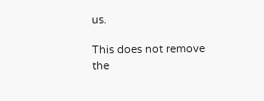us.

This does not remove the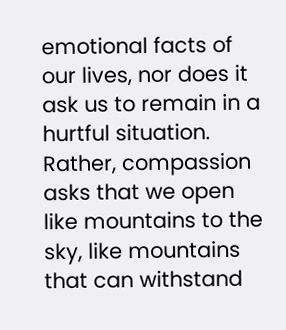emotional facts of our lives, nor does it ask us to remain in a hurtful situation. Rather, compassion asks that we open like mountains to the sky, like mountains that can withstand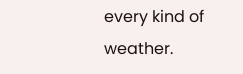every kind of weather.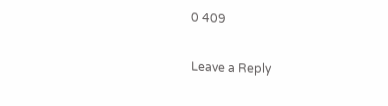0 409

Leave a Reply